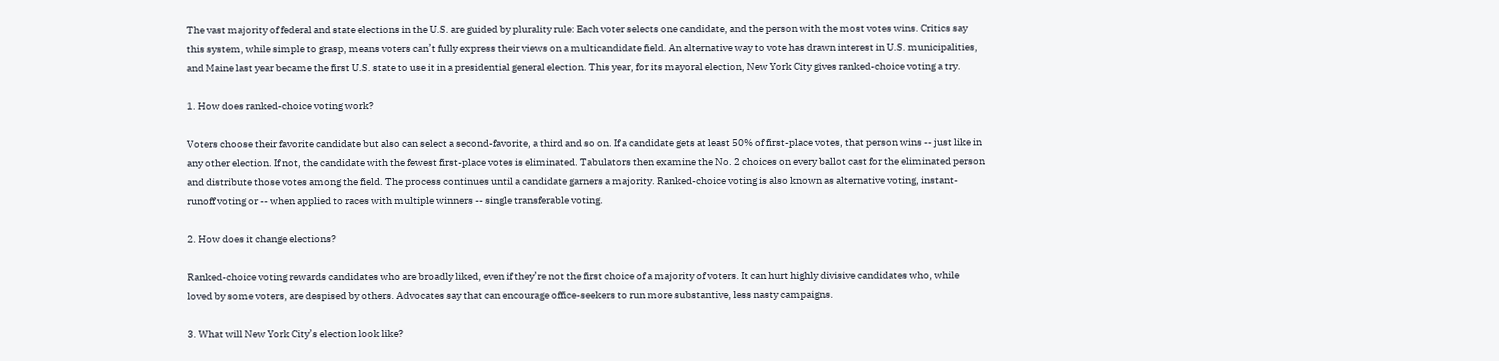The vast majority of federal and state elections in the U.S. are guided by plurality rule: Each voter selects one candidate, and the person with the most votes wins. Critics say this system, while simple to grasp, means voters can’t fully express their views on a multicandidate field. An alternative way to vote has drawn interest in U.S. municipalities, and Maine last year became the first U.S. state to use it in a presidential general election. This year, for its mayoral election, New York City gives ranked-choice voting a try.

1. How does ranked-choice voting work?

Voters choose their favorite candidate but also can select a second-favorite, a third and so on. If a candidate gets at least 50% of first-place votes, that person wins -- just like in any other election. If not, the candidate with the fewest first-place votes is eliminated. Tabulators then examine the No. 2 choices on every ballot cast for the eliminated person and distribute those votes among the field. The process continues until a candidate garners a majority. Ranked-choice voting is also known as alternative voting, instant-runoff voting or -- when applied to races with multiple winners -- single transferable voting.

2. How does it change elections?

Ranked-choice voting rewards candidates who are broadly liked, even if they’re not the first choice of a majority of voters. It can hurt highly divisive candidates who, while loved by some voters, are despised by others. Advocates say that can encourage office-seekers to run more substantive, less nasty campaigns.

3. What will New York City’s election look like?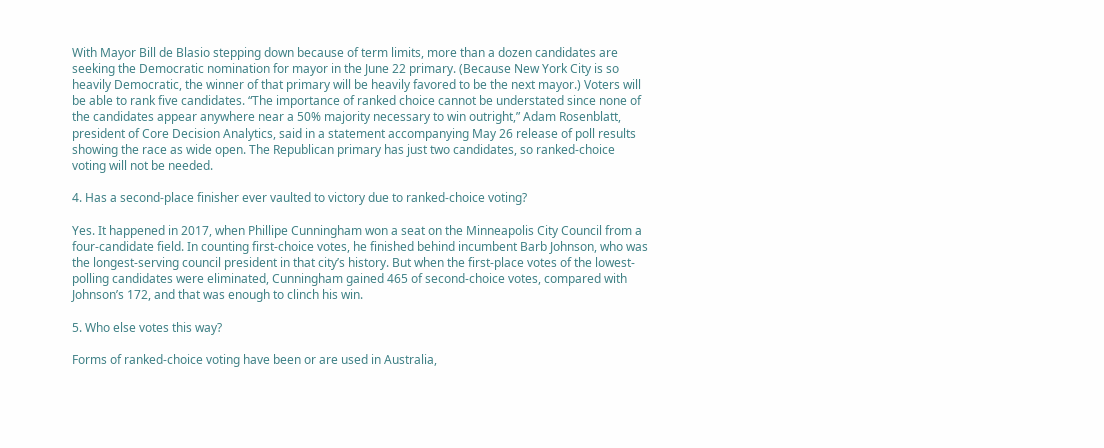With Mayor Bill de Blasio stepping down because of term limits, more than a dozen candidates are seeking the Democratic nomination for mayor in the June 22 primary. (Because New York City is so heavily Democratic, the winner of that primary will be heavily favored to be the next mayor.) Voters will be able to rank five candidates. “The importance of ranked choice cannot be understated since none of the candidates appear anywhere near a 50% majority necessary to win outright,” Adam Rosenblatt, president of Core Decision Analytics, said in a statement accompanying May 26 release of poll results showing the race as wide open. The Republican primary has just two candidates, so ranked-choice voting will not be needed.

4. Has a second-place finisher ever vaulted to victory due to ranked-choice voting?

Yes. It happened in 2017, when Phillipe Cunningham won a seat on the Minneapolis City Council from a four-candidate field. In counting first-choice votes, he finished behind incumbent Barb Johnson, who was the longest-serving council president in that city’s history. But when the first-place votes of the lowest-polling candidates were eliminated, Cunningham gained 465 of second-choice votes, compared with Johnson’s 172, and that was enough to clinch his win.

5. Who else votes this way?

Forms of ranked-choice voting have been or are used in Australia,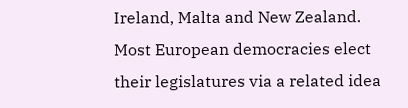Ireland, Malta and New Zealand. Most European democracies elect their legislatures via a related idea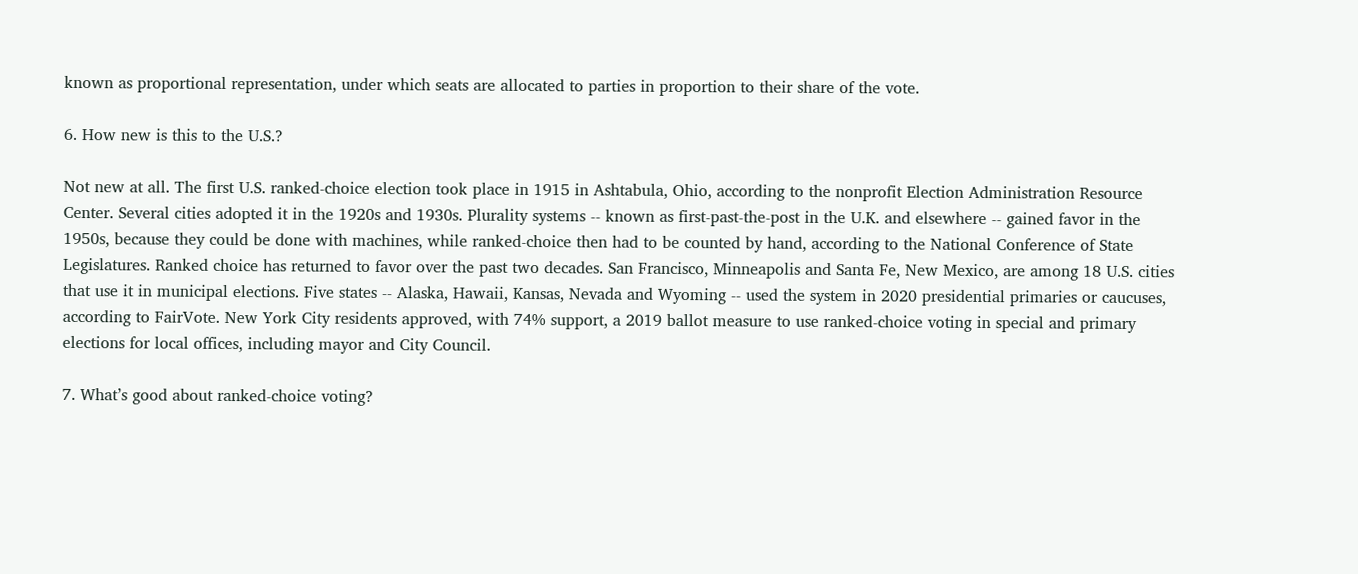known as proportional representation, under which seats are allocated to parties in proportion to their share of the vote.

6. How new is this to the U.S.?

Not new at all. The first U.S. ranked-choice election took place in 1915 in Ashtabula, Ohio, according to the nonprofit Election Administration Resource Center. Several cities adopted it in the 1920s and 1930s. Plurality systems -- known as first-past-the-post in the U.K. and elsewhere -- gained favor in the 1950s, because they could be done with machines, while ranked-choice then had to be counted by hand, according to the National Conference of State Legislatures. Ranked choice has returned to favor over the past two decades. San Francisco, Minneapolis and Santa Fe, New Mexico, are among 18 U.S. cities that use it in municipal elections. Five states -- Alaska, Hawaii, Kansas, Nevada and Wyoming -- used the system in 2020 presidential primaries or caucuses, according to FairVote. New York City residents approved, with 74% support, a 2019 ballot measure to use ranked-choice voting in special and primary elections for local offices, including mayor and City Council.

7. What’s good about ranked-choice voting?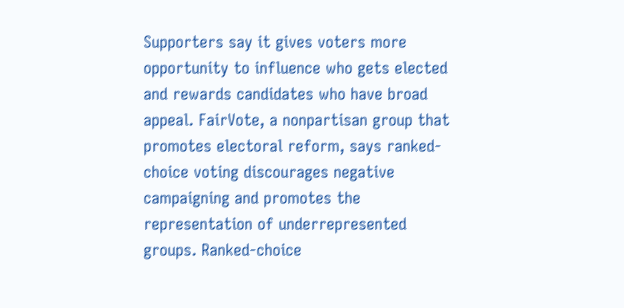Supporters say it gives voters more opportunity to influence who gets elected and rewards candidates who have broad appeal. FairVote, a nonpartisan group that promotes electoral reform, says ranked-choice voting discourages negative campaigning and promotes the representation of underrepresented groups. Ranked-choice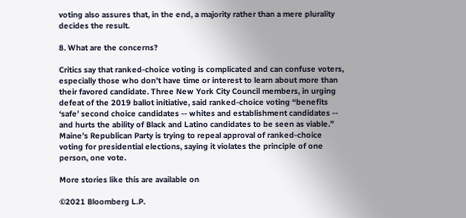voting also assures that, in the end, a majority rather than a mere plurality decides the result.

8. What are the concerns?

Critics say that ranked-choice voting is complicated and can confuse voters, especially those who don’t have time or interest to learn about more than their favored candidate. Three New York City Council members, in urging defeat of the 2019 ballot initiative, said ranked-choice voting “benefits ‘safe’ second choice candidates -- whites and establishment candidates -- and hurts the ability of Black and Latino candidates to be seen as viable.” Maine’s Republican Party is trying to repeal approval of ranked-choice voting for presidential elections, saying it violates the principle of one person, one vote.

More stories like this are available on

©2021 Bloomberg L.P.